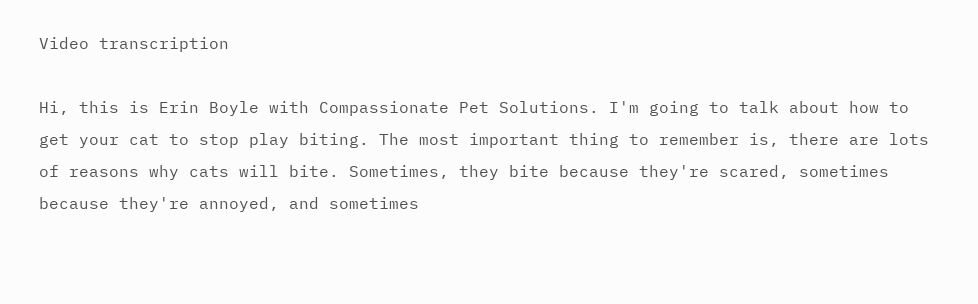Video transcription

Hi, this is Erin Boyle with Compassionate Pet Solutions. I'm going to talk about how to get your cat to stop play biting. The most important thing to remember is, there are lots of reasons why cats will bite. Sometimes, they bite because they're scared, sometimes because they're annoyed, and sometimes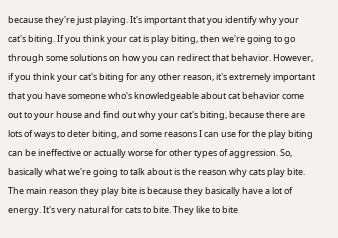because they're just playing. It's important that you identify why your cat's biting. If you think your cat is play biting, then we're going to go through some solutions on how you can redirect that behavior. However, if you think your cat's biting for any other reason, it's extremely important that you have someone who's knowledgeable about cat behavior come out to your house and find out why your cat's biting, because there are lots of ways to deter biting, and some reasons I can use for the play biting can be ineffective or actually worse for other types of aggression. So, basically what we're going to talk about is the reason why cats play bite. The main reason they play bite is because they basically have a lot of energy. It's very natural for cats to bite. They like to bite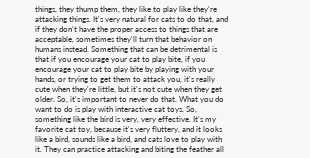things, they thump them, they like to play like they're attacking things. It's very natural for cats to do that, and if they don't have the proper access to things that are acceptable, sometimes they'll turn that behavior on humans instead. Something that can be detrimental is that if you encourage your cat to play bite, if you encourage your cat to play bite by playing with your hands, or trying to get them to attack you, it's really cute when they're little, but it's not cute when they get older. So, it's important to never do that. What you do want to do is play with interactive cat toys. So, something like the bird is very, very effective. It's my favorite cat toy, because it's very fluttery, and it looks like a bird, sounds like a bird, and cats love to play with it. They can practice attacking and biting the feather all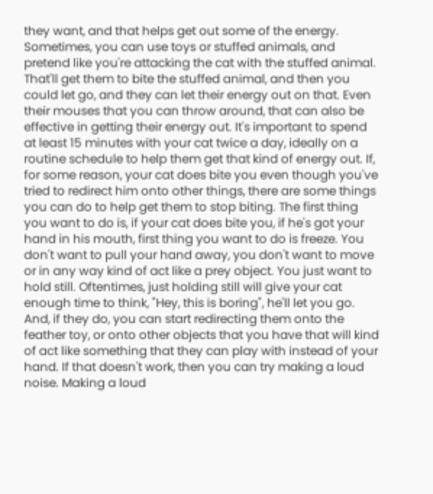they want, and that helps get out some of the energy. Sometimes, you can use toys or stuffed animals, and pretend like you're attacking the cat with the stuffed animal. That'll get them to bite the stuffed animal, and then you could let go, and they can let their energy out on that. Even their mouses that you can throw around, that can also be effective in getting their energy out. It's important to spend at least 15 minutes with your cat twice a day, ideally on a routine schedule to help them get that kind of energy out. If, for some reason, your cat does bite you even though you've tried to redirect him onto other things, there are some things you can do to help get them to stop biting. The first thing you want to do is, if your cat does bite you, if he's got your hand in his mouth, first thing you want to do is freeze. You don't want to pull your hand away, you don't want to move or in any way kind of act like a prey object. You just want to hold still. Oftentimes, just holding still will give your cat enough time to think, "Hey, this is boring", he'll let you go. And, if they do, you can start redirecting them onto the feather toy, or onto other objects that you have that will kind of act like something that they can play with instead of your hand. If that doesn't work, then you can try making a loud noise. Making a loud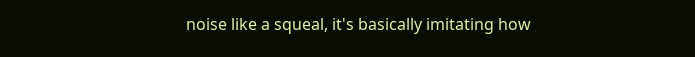noise like a squeal, it's basically imitating how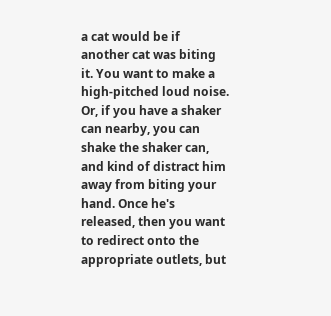a cat would be if another cat was biting it. You want to make a high-pitched loud noise. Or, if you have a shaker can nearby, you can shake the shaker can, and kind of distract him away from biting your hand. Once he's released, then you want to redirect onto the appropriate outlets, but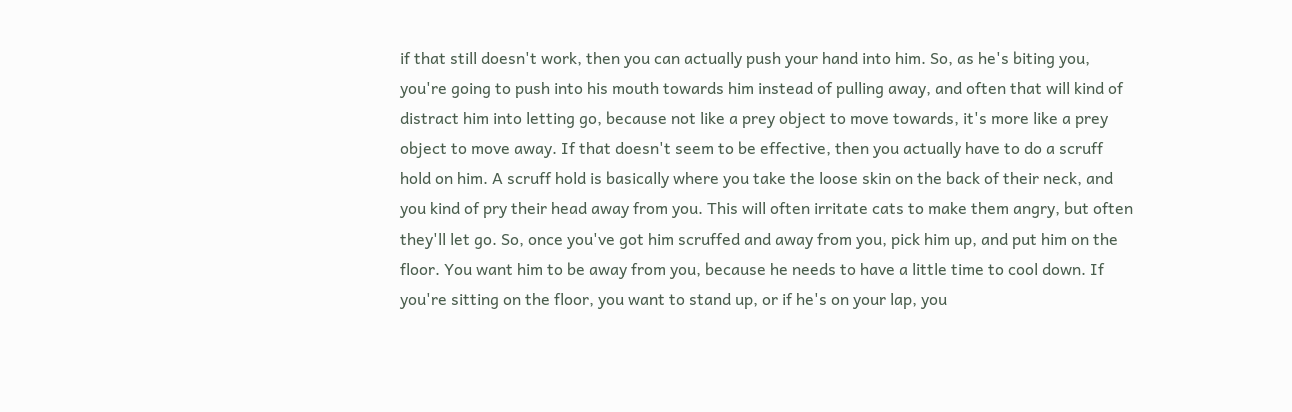if that still doesn't work, then you can actually push your hand into him. So, as he's biting you, you're going to push into his mouth towards him instead of pulling away, and often that will kind of distract him into letting go, because not like a prey object to move towards, it's more like a prey object to move away. If that doesn't seem to be effective, then you actually have to do a scruff hold on him. A scruff hold is basically where you take the loose skin on the back of their neck, and you kind of pry their head away from you. This will often irritate cats to make them angry, but often they'll let go. So, once you've got him scruffed and away from you, pick him up, and put him on the floor. You want him to be away from you, because he needs to have a little time to cool down. If you're sitting on the floor, you want to stand up, or if he's on your lap, you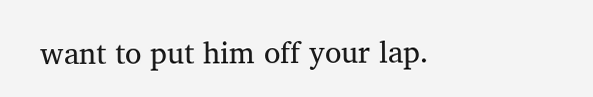want to put him off your lap.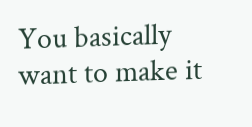You basically want to make it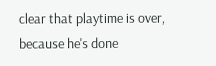clear that playtime is over, because he's done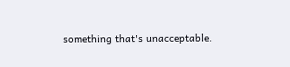something that's unacceptable.